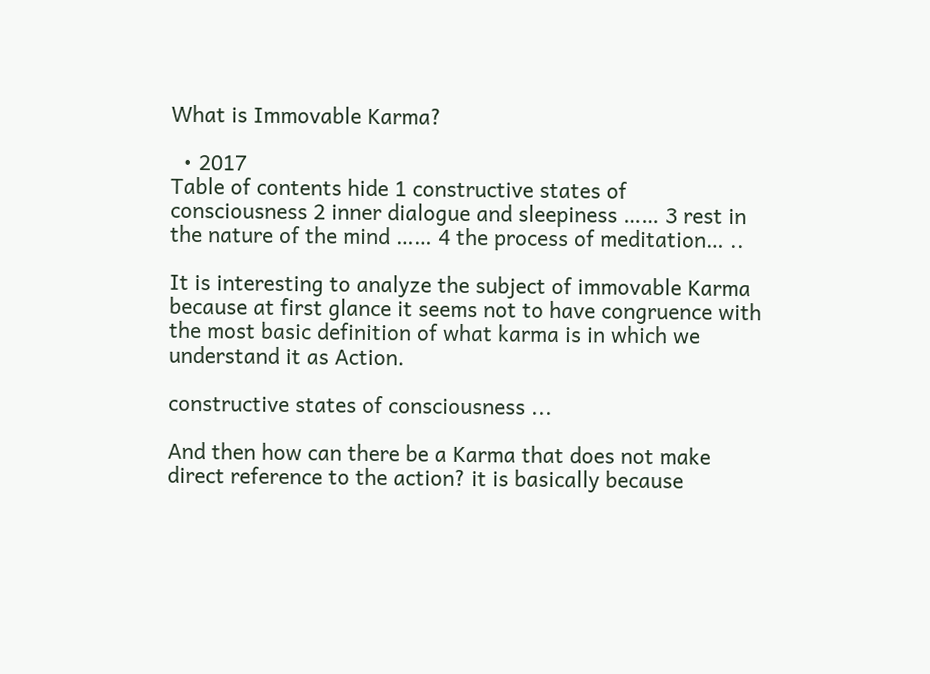What is Immovable Karma?

  • 2017
Table of contents hide 1 constructive states of consciousness 2 inner dialogue and sleepiness …… 3 rest in the nature of the mind …… 4 the process of meditation… ..

It is interesting to analyze the subject of immovable Karma because at first glance it seems not to have congruence with the most basic definition of what karma is in which we understand it as Action.

constructive states of consciousness ...

And then how can there be a Karma that does not make direct reference to the action? it is basically because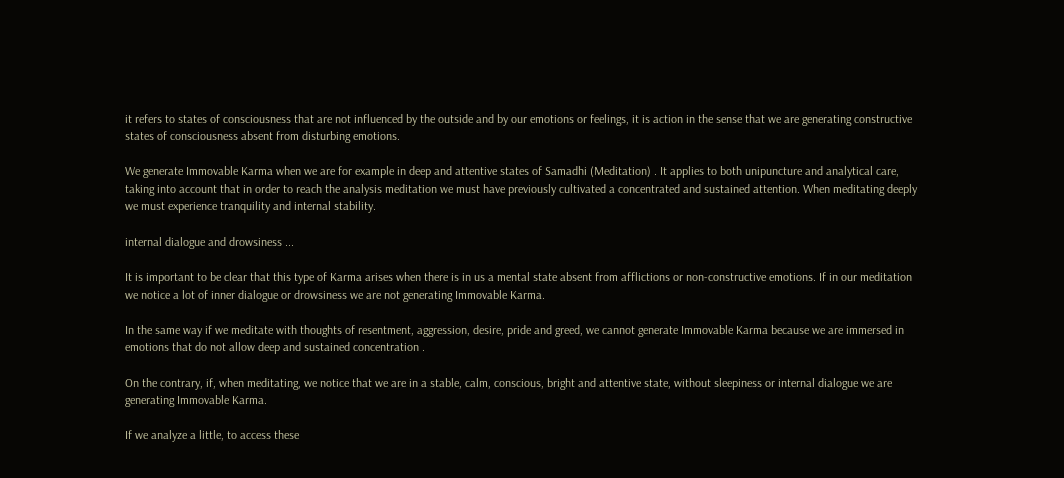it refers to states of consciousness that are not influenced by the outside and by our emotions or feelings, it is action in the sense that we are generating constructive states of consciousness absent from disturbing emotions.

We generate Immovable Karma when we are for example in deep and attentive states of Samadhi (Meditation) . It applies to both unipuncture and analytical care, taking into account that in order to reach the analysis meditation we must have previously cultivated a concentrated and sustained attention. When meditating deeply we must experience tranquility and internal stability.

internal dialogue and drowsiness ...

It is important to be clear that this type of Karma arises when there is in us a mental state absent from afflictions or non-constructive emotions. If in our meditation we notice a lot of inner dialogue or drowsiness we are not generating Immovable Karma.

In the same way if we meditate with thoughts of resentment, aggression, desire, pride and greed, we cannot generate Immovable Karma because we are immersed in emotions that do not allow deep and sustained concentration .

On the contrary, if, when meditating, we notice that we are in a stable, calm, conscious, bright and attentive state, without sleepiness or internal dialogue we are generating Immovable Karma.

If we analyze a little, to access these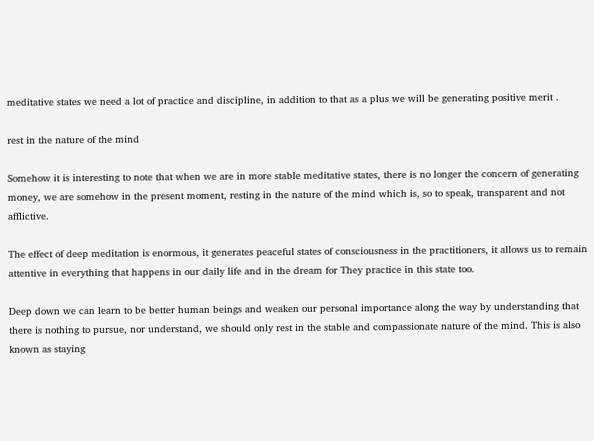meditative states we need a lot of practice and discipline, in addition to that as a plus we will be generating positive merit .

rest in the nature of the mind

Somehow it is interesting to note that when we are in more stable meditative states, there is no longer the concern of generating money, we are somehow in the present moment, resting in the nature of the mind which is, so to speak, transparent and not afflictive.

The effect of deep meditation is enormous, it generates peaceful states of consciousness in the practitioners, it allows us to remain attentive in everything that happens in our daily life and in the dream for They practice in this state too.

Deep down we can learn to be better human beings and weaken our personal importance along the way by understanding that there is nothing to pursue, nor understand, we should only rest in the stable and compassionate nature of the mind. This is also known as staying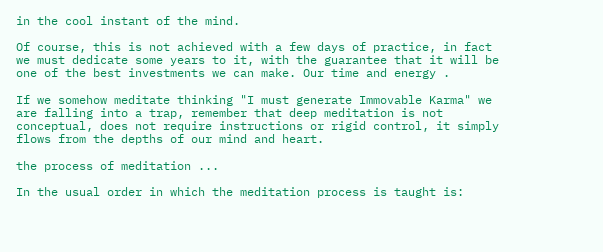in the cool instant of the mind.

Of course, this is not achieved with a few days of practice, in fact we must dedicate some years to it, with the guarantee that it will be one of the best investments we can make. Our time and energy .

If we somehow meditate thinking "I must generate Immovable Karma" we are falling into a trap, remember that deep meditation is not conceptual, does not require instructions or rigid control, it simply flows from the depths of our mind and heart.

the process of meditation ...

In the usual order in which the meditation process is taught is: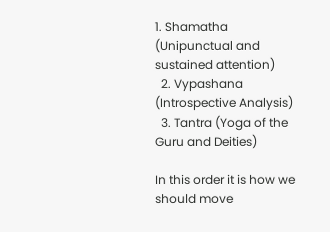1. Shamatha (Unipunctual and sustained attention)
  2. Vypashana (Introspective Analysis)
  3. Tantra (Yoga of the Guru and Deities)

In this order it is how we should move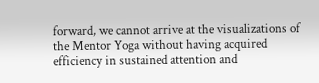forward, we cannot arrive at the visualizations of the Mentor Yoga without having acquired efficiency in sustained attention and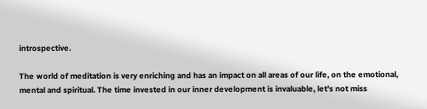introspective.

The world of meditation is very enriching and has an impact on all areas of our life, on the emotional, mental and spiritual. The time invested in our inner development is invaluable, let's not miss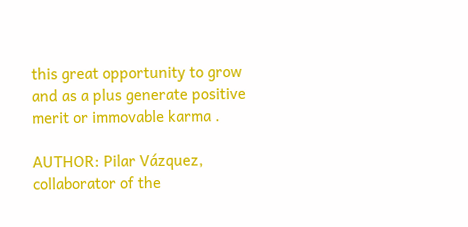this great opportunity to grow and as a plus generate positive merit or immovable karma .

AUTHOR: Pilar Vázquez, collaborator of the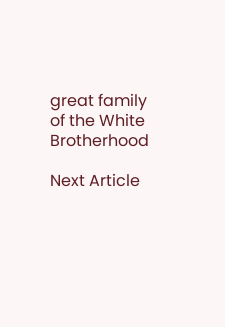great family of the White Brotherhood

Next Article